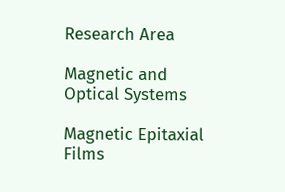Research Area

Magnetic and Optical Systems

Magnetic Epitaxial Films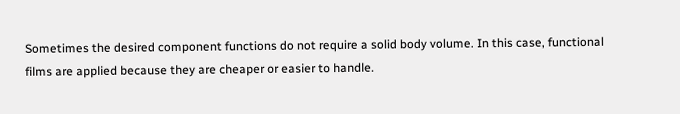Sometimes the desired component functions do not require a solid body volume. In this case, functional films are applied because they are cheaper or easier to handle.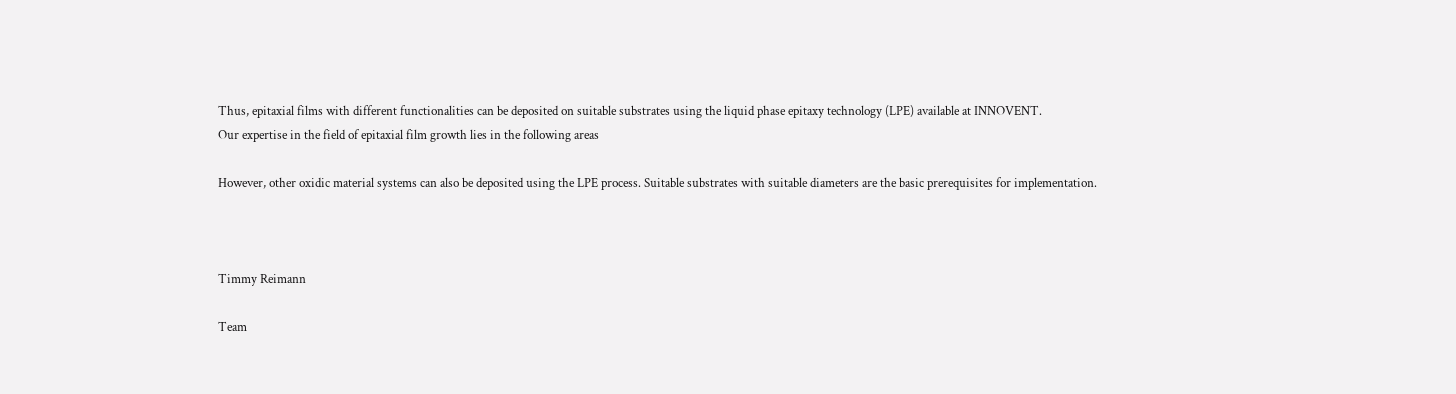Thus, epitaxial films with different functionalities can be deposited on suitable substrates using the liquid phase epitaxy technology (LPE) available at INNOVENT.
Our expertise in the field of epitaxial film growth lies in the following areas

However, other oxidic material systems can also be deposited using the LPE process. Suitable substrates with suitable diameters are the basic prerequisites for implementation.



Timmy Reimann

Team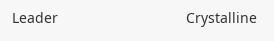Leader                                Crystalline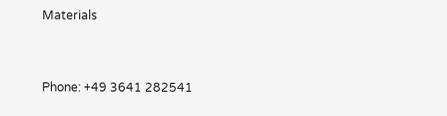Materials


Phone: +49 3641 282541